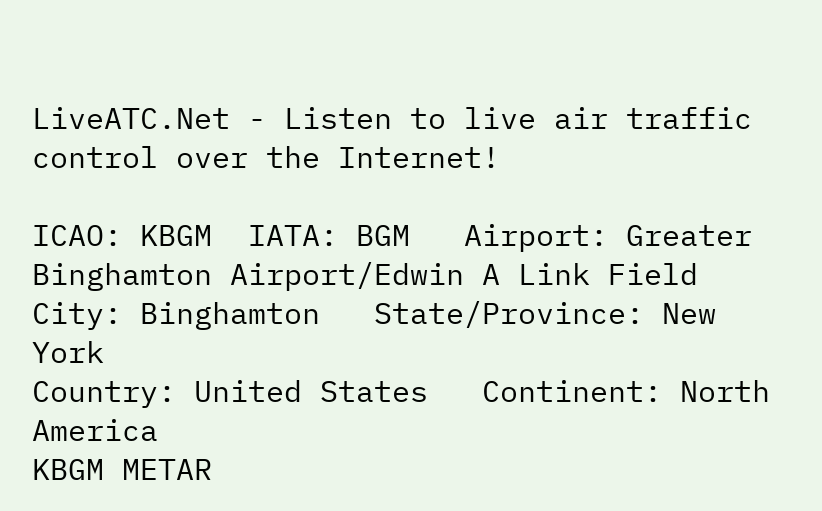LiveATC.Net - Listen to live air traffic control over the Internet!

ICAO: KBGM  IATA: BGM   Airport: Greater Binghamton Airport/Edwin A Link Field
City: Binghamton   State/Province: New York
Country: United States   Continent: North America
KBGM METAR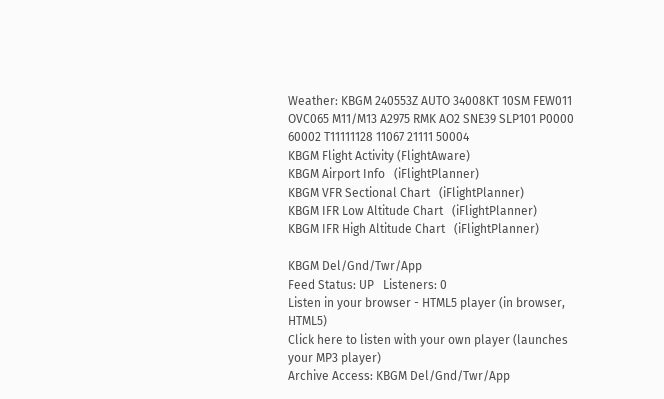Weather: KBGM 240553Z AUTO 34008KT 10SM FEW011 OVC065 M11/M13 A2975 RMK AO2 SNE39 SLP101 P0000 60002 T11111128 11067 21111 50004
KBGM Flight Activity (FlightAware)
KBGM Airport Info   (iFlightPlanner)
KBGM VFR Sectional Chart   (iFlightPlanner)
KBGM IFR Low Altitude Chart   (iFlightPlanner)
KBGM IFR High Altitude Chart   (iFlightPlanner)

KBGM Del/Gnd/Twr/App
Feed Status: UP   Listeners: 0
Listen in your browser - HTML5 player (in browser, HTML5)
Click here to listen with your own player (launches your MP3 player)
Archive Access: KBGM Del/Gnd/Twr/App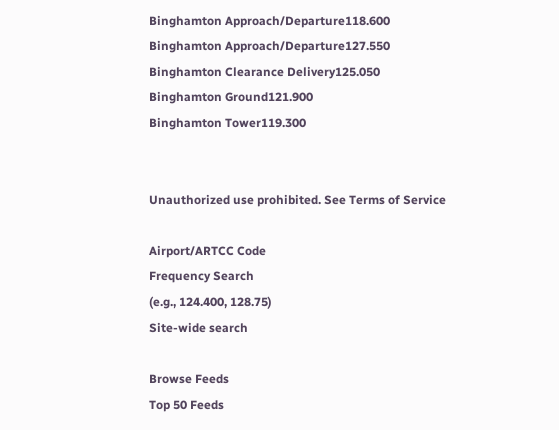Binghamton Approach/Departure118.600
Binghamton Approach/Departure127.550
Binghamton Clearance Delivery125.050
Binghamton Ground121.900
Binghamton Tower119.300


Unauthorized use prohibited. See Terms of Service

Airport/ARTCC Code
Frequency Search
(e.g., 124.400, 128.75)
Site-wide search

Browse Feeds
Top 50 Feeds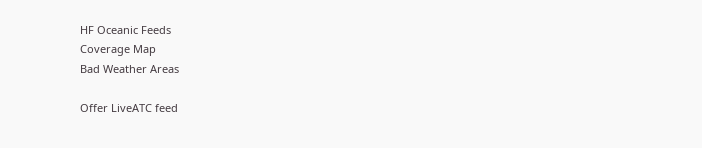HF Oceanic Feeds
Coverage Map
Bad Weather Areas

Offer LiveATC feed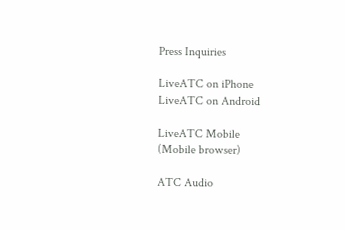Press Inquiries

LiveATC on iPhone
LiveATC on Android

LiveATC Mobile
(Mobile browser)

ATC Audio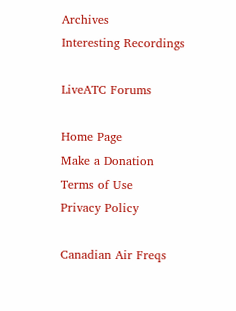Archives
Interesting Recordings

LiveATC Forums

Home Page
Make a Donation
Terms of Use
Privacy Policy

Canadian Air Freqs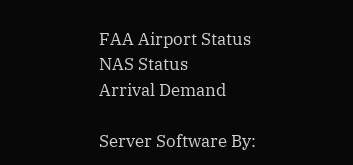FAA Airport Status
NAS Status
Arrival Demand

Server Software By: